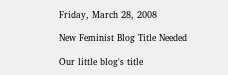Friday, March 28, 2008

New Feminist Blog Title Needed

Our little blog's title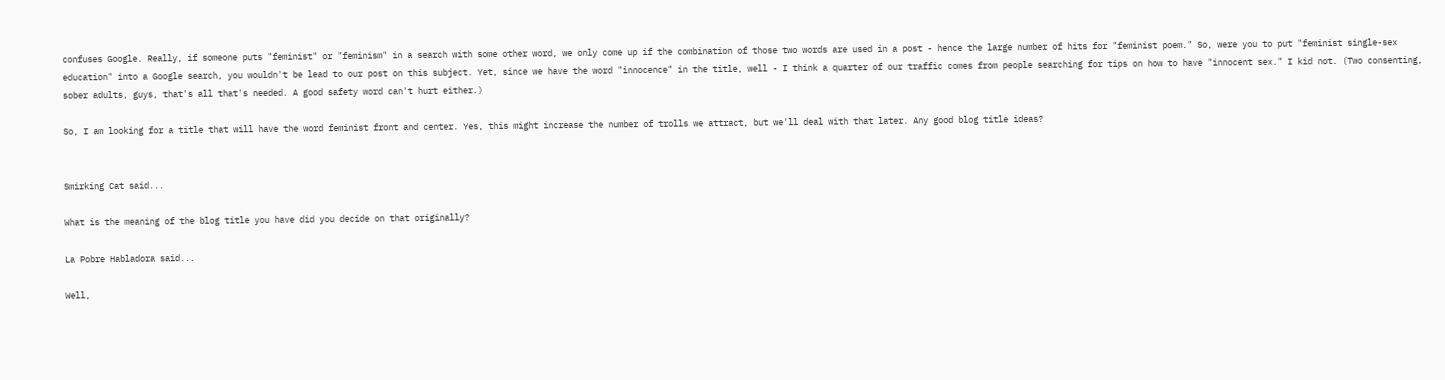confuses Google. Really, if someone puts "feminist" or "feminism" in a search with some other word, we only come up if the combination of those two words are used in a post - hence the large number of hits for "feminist poem." So, were you to put "feminist single-sex education" into a Google search, you wouldn't be lead to our post on this subject. Yet, since we have the word "innocence" in the title, well - I think a quarter of our traffic comes from people searching for tips on how to have "innocent sex." I kid not. (Two consenting, sober adults, guys, that's all that's needed. A good safety word can't hurt either.)

So, I am looking for a title that will have the word feminist front and center. Yes, this might increase the number of trolls we attract, but we'll deal with that later. Any good blog title ideas?


Smirking Cat said...

What is the meaning of the blog title you have did you decide on that originally?

La Pobre Habladora said...

Well,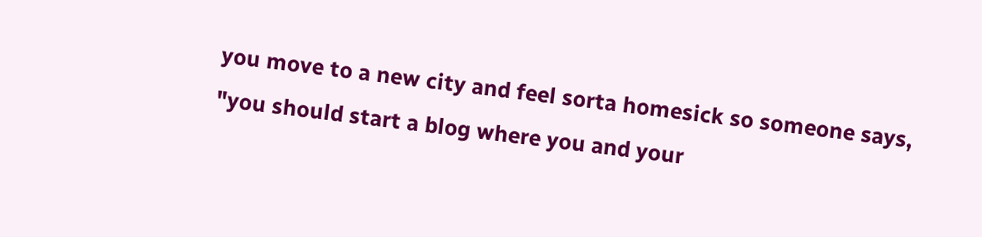you move to a new city and feel sorta homesick so someone says, "you should start a blog where you and your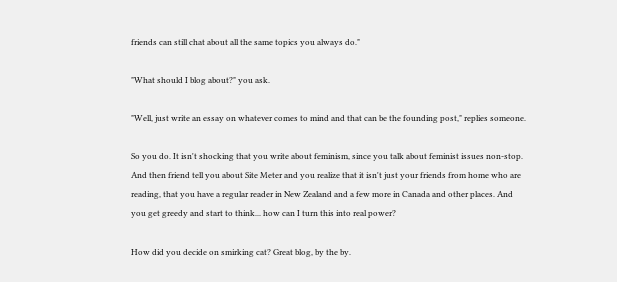friends can still chat about all the same topics you always do."

"What should I blog about?" you ask.

"Well, just write an essay on whatever comes to mind and that can be the founding post," replies someone.

So you do. It isn't shocking that you write about feminism, since you talk about feminist issues non-stop. And then friend tell you about Site Meter and you realize that it isn't just your friends from home who are reading, that you have a regular reader in New Zealand and a few more in Canada and other places. And you get greedy and start to think... how can I turn this into real power?

How did you decide on smirking cat? Great blog, by the by.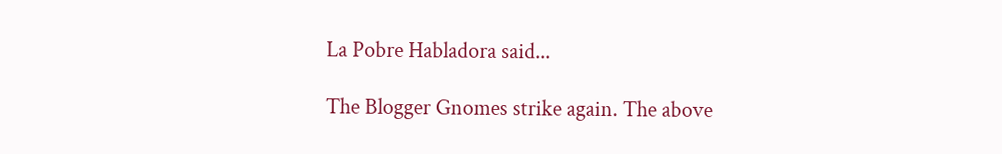La Pobre Habladora said...

The Blogger Gnomes strike again. The above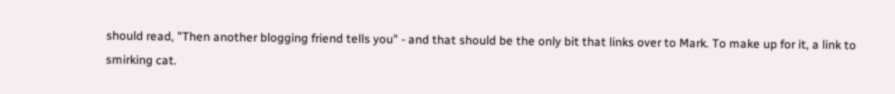should read, "Then another blogging friend tells you" - and that should be the only bit that links over to Mark. To make up for it, a link to smirking cat.